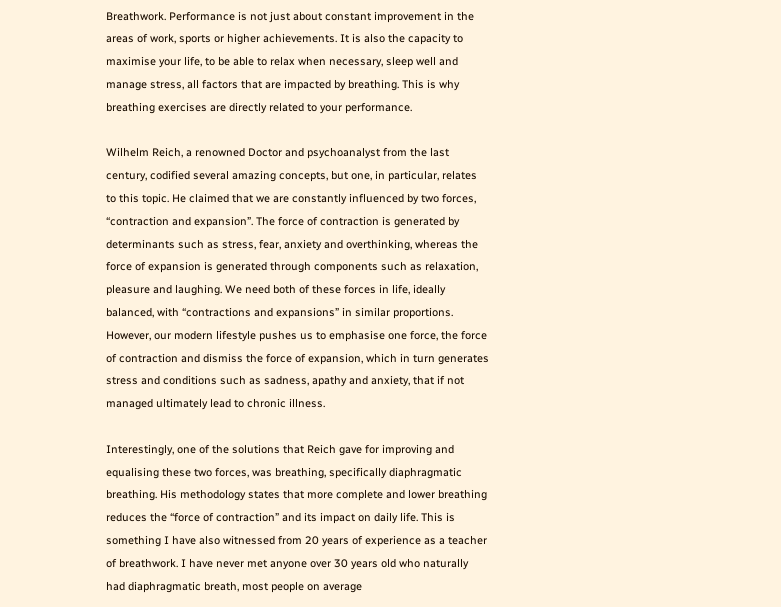Breathwork. Performance is not just about constant improvement in the areas of work, sports or higher achievements. It is also the capacity to maximise your life, to be able to relax when necessary, sleep well and manage stress, all factors that are impacted by breathing. This is why breathing exercises are directly related to your performance.

Wilhelm Reich, a renowned Doctor and psychoanalyst from the last century, codified several amazing concepts, but one, in particular, relates to this topic. He claimed that we are constantly influenced by two forces, “contraction and expansion”. The force of contraction is generated by determinants such as stress, fear, anxiety and overthinking, whereas the force of expansion is generated through components such as relaxation, pleasure and laughing. We need both of these forces in life, ideally balanced, with “contractions and expansions” in similar proportions. However, our modern lifestyle pushes us to emphasise one force, the force of contraction and dismiss the force of expansion, which in turn generates stress and conditions such as sadness, apathy and anxiety, that if not managed ultimately lead to chronic illness.

Interestingly, one of the solutions that Reich gave for improving and equalising these two forces, was breathing, specifically diaphragmatic breathing. His methodology states that more complete and lower breathing reduces the “force of contraction” and its impact on daily life. This is something I have also witnessed from 20 years of experience as a teacher of breathwork. I have never met anyone over 30 years old who naturally had diaphragmatic breath, most people on average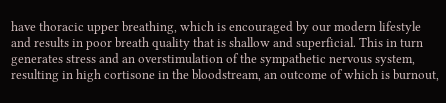have thoracic upper breathing, which is encouraged by our modern lifestyle and results in poor breath quality that is shallow and superficial. This in turn generates stress and an overstimulation of the sympathetic nervous system, resulting in high cortisone in the bloodstream, an outcome of which is burnout,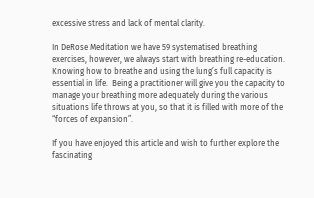excessive stress and lack of mental clarity.

In DeRose Meditation we have 59 systematised breathing exercises, however, we always start with breathing re-education. Knowing how to breathe and using the lung’s full capacity is essential in life.  Being a practitioner will give you the capacity to manage your breathing more adequately during the various situations life throws at you, so that it is filled with more of the “forces of expansion”.

If you have enjoyed this article and wish to further explore the fascinating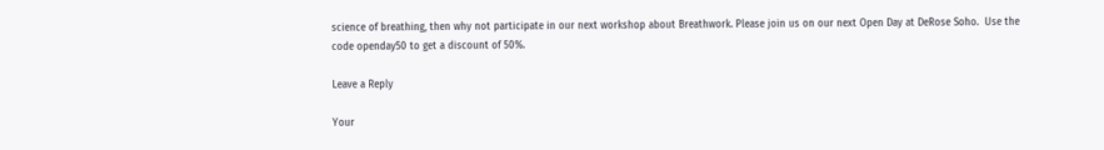science of breathing, then why not participate in our next workshop about Breathwork. Please join us on our next Open Day at DeRose Soho.  Use the code openday50 to get a discount of 50%.

Leave a Reply

Your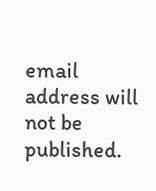email address will not be published.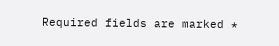Required fields are marked *